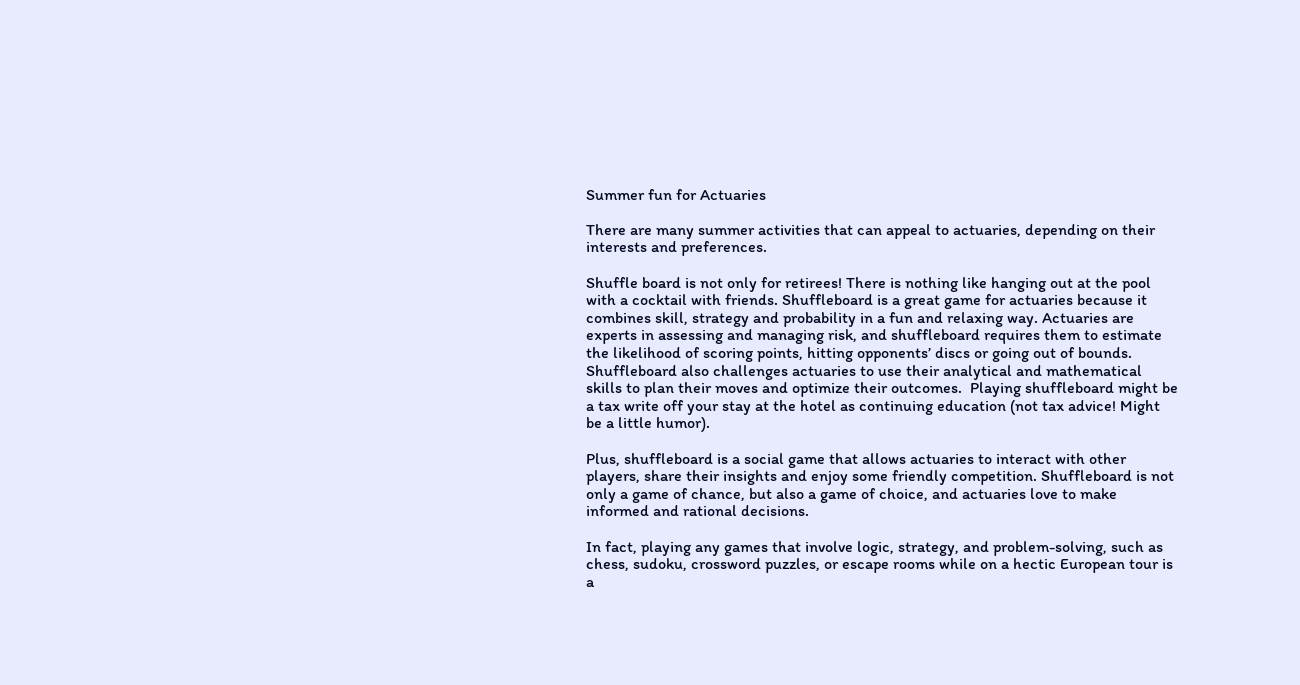Summer fun for Actuaries

There are many summer activities that can appeal to actuaries, depending on their interests and preferences.

Shuffle board is not only for retirees! There is nothing like hanging out at the pool with a cocktail with friends. Shuffleboard is a great game for actuaries because it combines skill, strategy and probability in a fun and relaxing way. Actuaries are experts in assessing and managing risk, and shuffleboard requires them to estimate the likelihood of scoring points, hitting opponents’ discs or going out of bounds. Shuffleboard also challenges actuaries to use their analytical and mathematical skills to plan their moves and optimize their outcomes.  Playing shuffleboard might be a tax write off your stay at the hotel as continuing education (not tax advice! Might be a little humor).

Plus, shuffleboard is a social game that allows actuaries to interact with other players, share their insights and enjoy some friendly competition. Shuffleboard is not only a game of chance, but also a game of choice, and actuaries love to make informed and rational decisions.

In fact, playing any games that involve logic, strategy, and problem-solving, such as chess, sudoku, crossword puzzles, or escape rooms while on a hectic European tour is a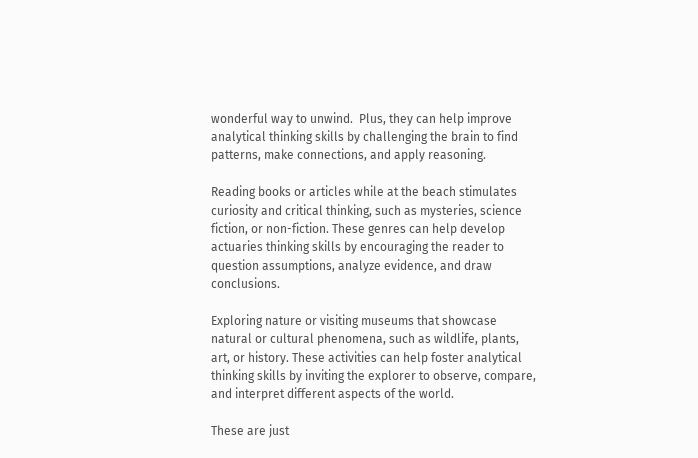wonderful way to unwind.  Plus, they can help improve analytical thinking skills by challenging the brain to find patterns, make connections, and apply reasoning.

Reading books or articles while at the beach stimulates curiosity and critical thinking, such as mysteries, science fiction, or non-fiction. These genres can help develop actuaries thinking skills by encouraging the reader to question assumptions, analyze evidence, and draw conclusions.

Exploring nature or visiting museums that showcase natural or cultural phenomena, such as wildlife, plants, art, or history. These activities can help foster analytical thinking skills by inviting the explorer to observe, compare, and interpret different aspects of the world.

These are just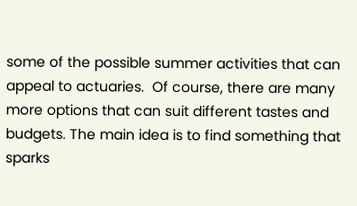some of the possible summer activities that can appeal to actuaries.  Of course, there are many more options that can suit different tastes and budgets. The main idea is to find something that sparks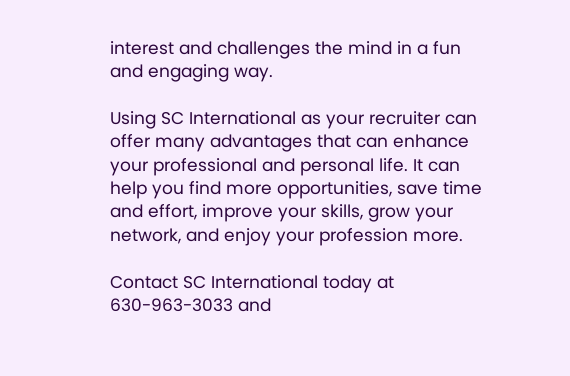interest and challenges the mind in a fun and engaging way.

Using SC International as your recruiter can offer many advantages that can enhance your professional and personal life. It can help you find more opportunities, save time and effort, improve your skills, grow your network, and enjoy your profession more.

Contact SC International today at 630-963-3033 and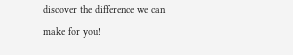discover the difference we can make for you!